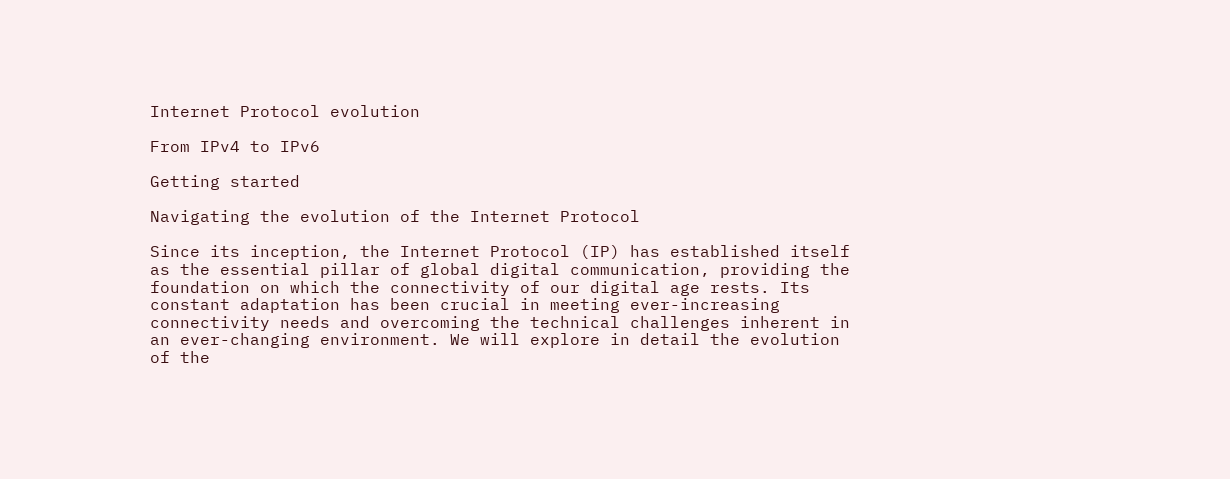Internet Protocol evolution

From IPv4 to IPv6

Getting started

Navigating the evolution of the Internet Protocol

Since its inception, the Internet Protocol (IP) has established itself as the essential pillar of global digital communication, providing the foundation on which the connectivity of our digital age rests. Its constant adaptation has been crucial in meeting ever-increasing connectivity needs and overcoming the technical challenges inherent in an ever-changing environment. We will explore in detail the evolution of the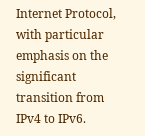Internet Protocol, with particular emphasis on the significant transition from IPv4 to IPv6.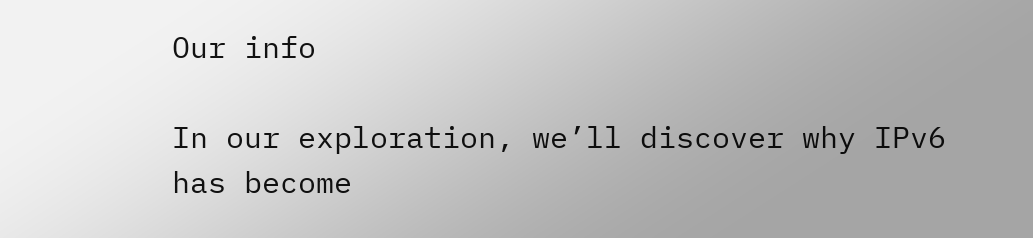Our info

In our exploration, we’ll discover why IPv6 has become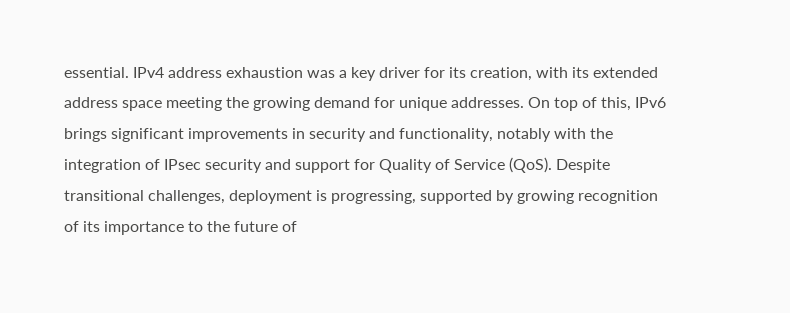essential. IPv4 address exhaustion was a key driver for its creation, with its extended address space meeting the growing demand for unique addresses. On top of this, IPv6 brings significant improvements in security and functionality, notably with the integration of IPsec security and support for Quality of Service (QoS). Despite transitional challenges, deployment is progressing, supported by growing recognition of its importance to the future of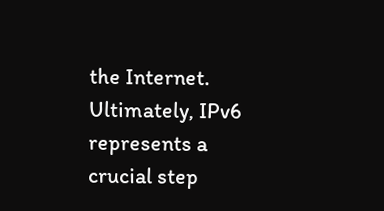the Internet. Ultimately, IPv6 represents a crucial step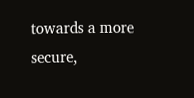towards a more secure,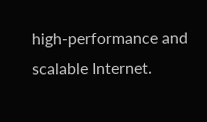high-performance and scalable Internet.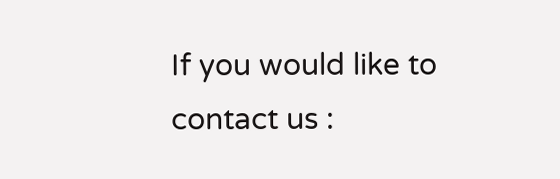If you would like to contact us :